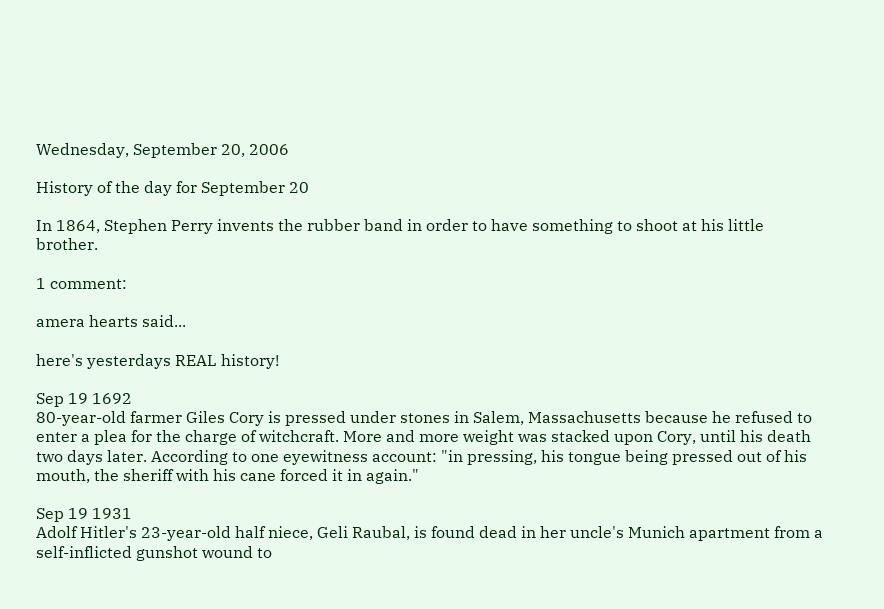Wednesday, September 20, 2006

History of the day for September 20

In 1864, Stephen Perry invents the rubber band in order to have something to shoot at his little brother.

1 comment:

amera hearts said...

here's yesterdays REAL history!

Sep 19 1692
80-year-old farmer Giles Cory is pressed under stones in Salem, Massachusetts because he refused to enter a plea for the charge of witchcraft. More and more weight was stacked upon Cory, until his death two days later. According to one eyewitness account: "in pressing, his tongue being pressed out of his mouth, the sheriff with his cane forced it in again."

Sep 19 1931
Adolf Hitler's 23-year-old half niece, Geli Raubal, is found dead in her uncle's Munich apartment from a self-inflicted gunshot wound to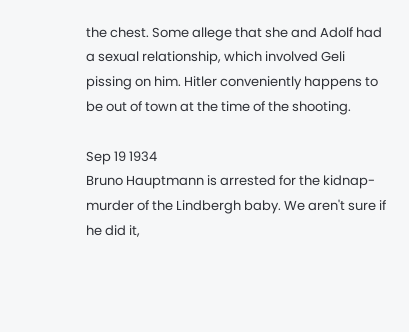the chest. Some allege that she and Adolf had a sexual relationship, which involved Geli pissing on him. Hitler conveniently happens to be out of town at the time of the shooting.

Sep 19 1934
Bruno Hauptmann is arrested for the kidnap-murder of the Lindbergh baby. We aren't sure if he did it,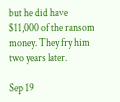but he did have $11,000 of the ransom money. They fry him two years later.

Sep 19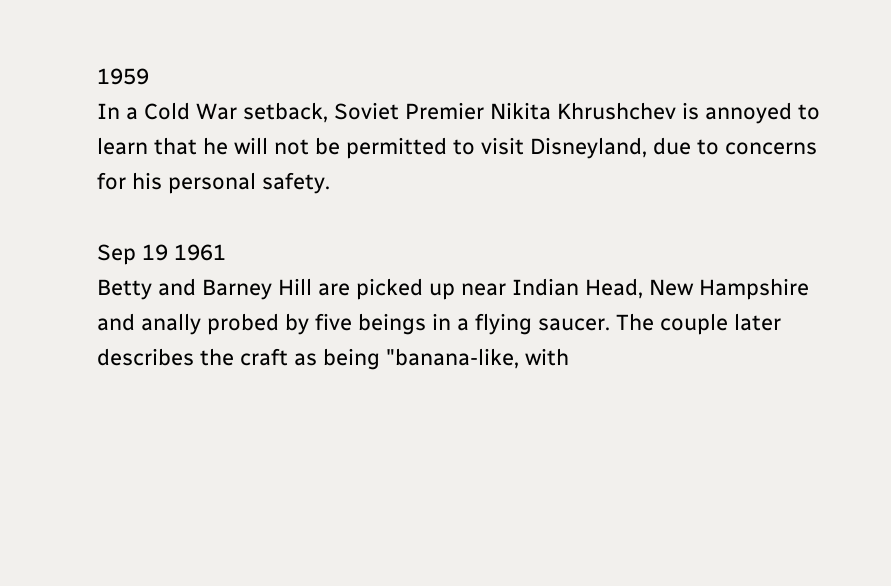1959
In a Cold War setback, Soviet Premier Nikita Khrushchev is annoyed to learn that he will not be permitted to visit Disneyland, due to concerns for his personal safety.

Sep 19 1961
Betty and Barney Hill are picked up near Indian Head, New Hampshire and anally probed by five beings in a flying saucer. The couple later describes the craft as being "banana-like, with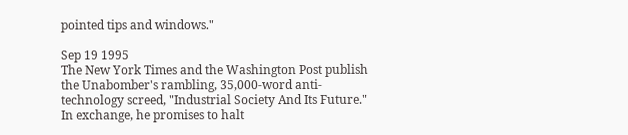pointed tips and windows."

Sep 19 1995
The New York Times and the Washington Post publish the Unabomber's rambling, 35,000-word anti-technology screed, "Industrial Society And Its Future." In exchange, he promises to halt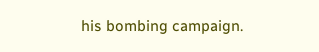his bombing campaign.